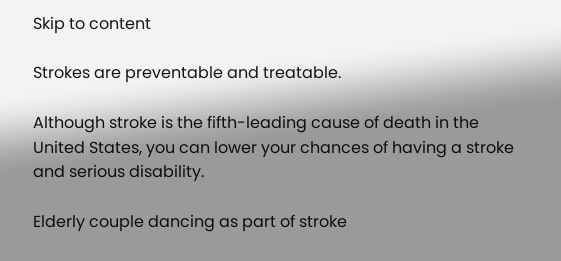Skip to content

Strokes are preventable and treatable.

Although stroke is the fifth-leading cause of death in the United States, you can lower your chances of having a stroke and serious disability.

Elderly couple dancing as part of stroke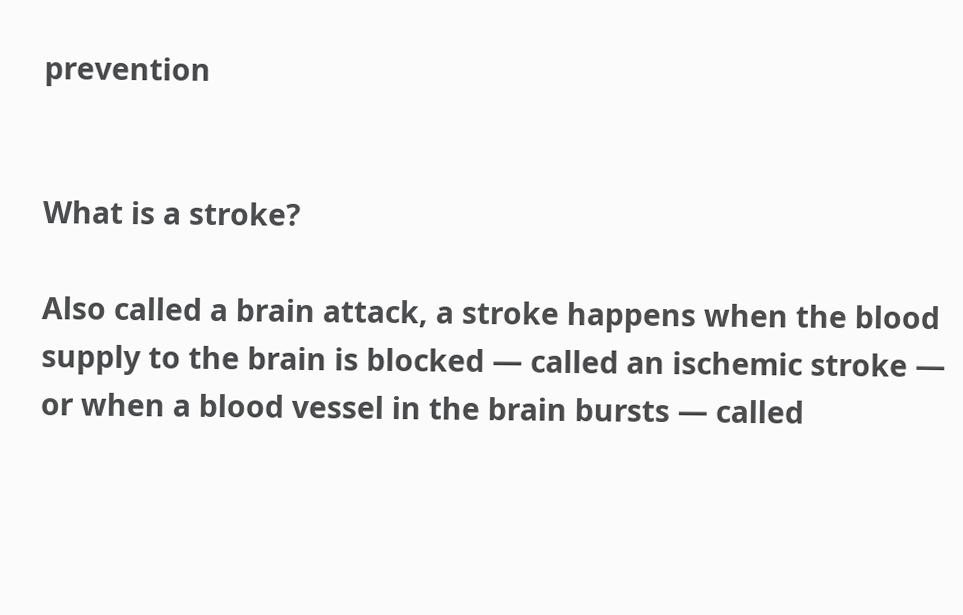prevention


What is a stroke?

Also called a brain attack, a stroke happens when the blood supply to the brain is blocked — called an ischemic stroke — or when a blood vessel in the brain bursts — called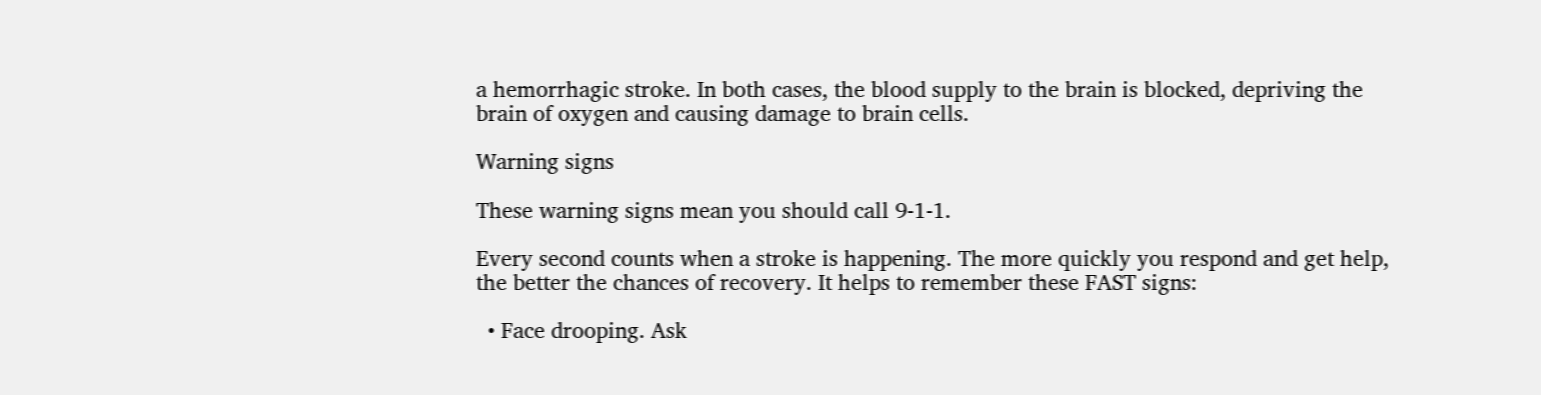a hemorrhagic stroke. In both cases, the blood supply to the brain is blocked, depriving the brain of oxygen and causing damage to brain cells.

Warning signs

These warning signs mean you should call 9-1-1.

Every second counts when a stroke is happening. The more quickly you respond and get help, the better the chances of recovery. It helps to remember these FAST signs:

  • Face drooping. Ask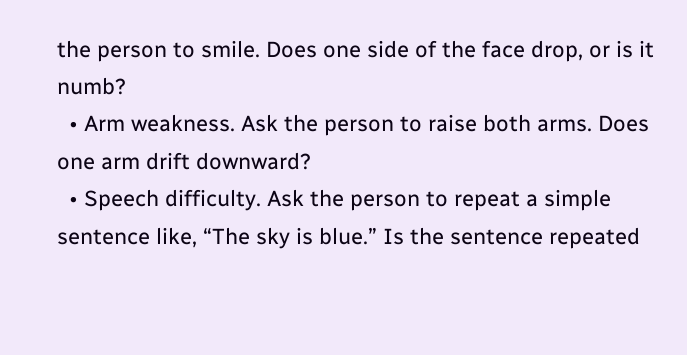the person to smile. Does one side of the face drop, or is it numb?
  • Arm weakness. Ask the person to raise both arms. Does one arm drift downward?
  • Speech difficulty. Ask the person to repeat a simple sentence like, “The sky is blue.” Is the sentence repeated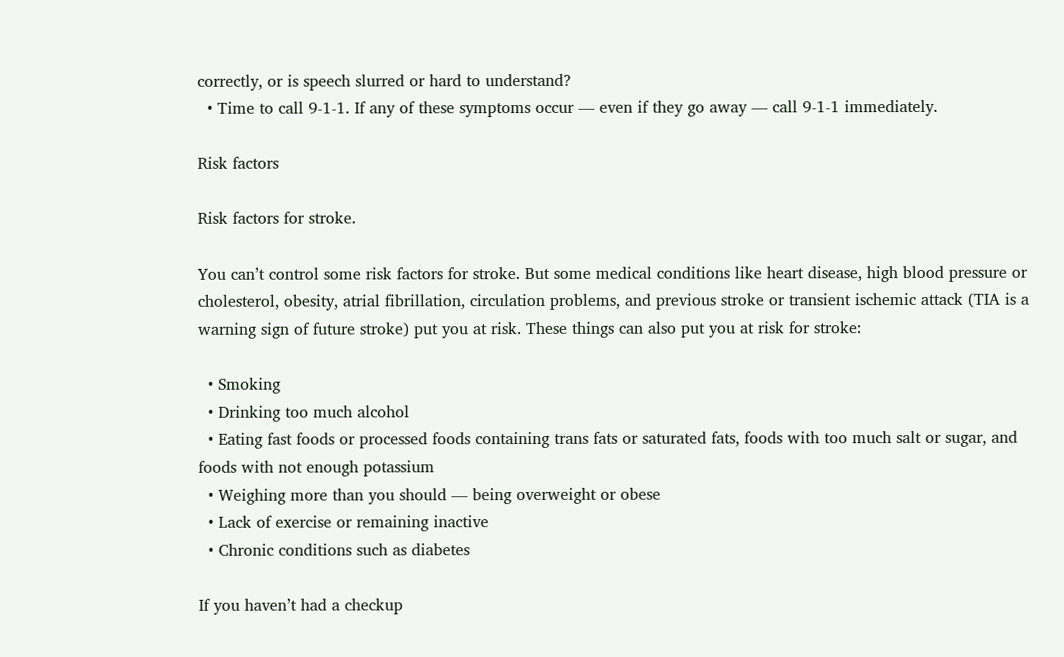correctly, or is speech slurred or hard to understand?
  • Time to call 9-1-1. If any of these symptoms occur — even if they go away — call 9-1-1 immediately.

Risk factors

Risk factors for stroke.

You can’t control some risk factors for stroke. But some medical conditions like heart disease, high blood pressure or cholesterol, obesity, atrial fibrillation, circulation problems, and previous stroke or transient ischemic attack (TIA is a warning sign of future stroke) put you at risk. These things can also put you at risk for stroke:

  • Smoking
  • Drinking too much alcohol
  • Eating fast foods or processed foods containing trans fats or saturated fats, foods with too much salt or sugar, and foods with not enough potassium
  • Weighing more than you should — being overweight or obese
  • Lack of exercise or remaining inactive
  • Chronic conditions such as diabetes

If you haven’t had a checkup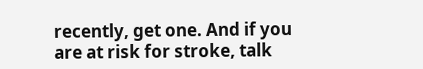recently, get one. And if you are at risk for stroke, talk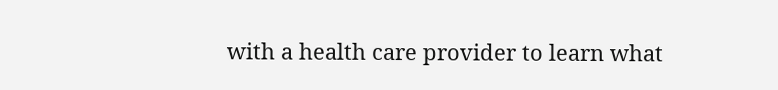with a health care provider to learn what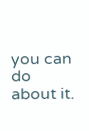you can do about it.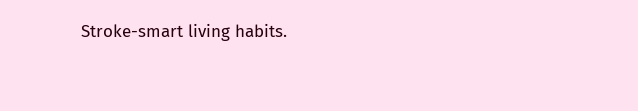Stroke-smart living habits.